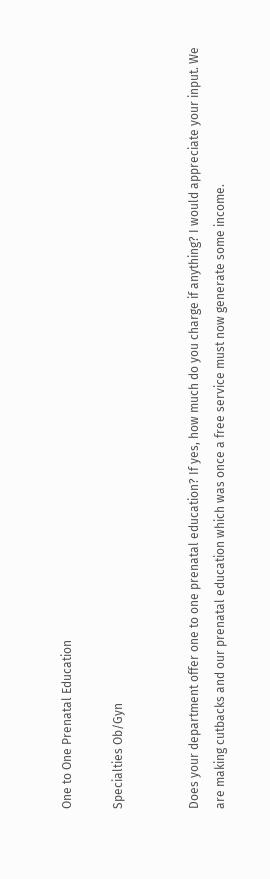One to One Prenatal Education

Specialties Ob/Gyn


Does your department offer one to one prenatal education? If yes, how much do you charge if anything? I would appreciate your input. We are making cutbacks and our prenatal education which was once a free service must now generate some income.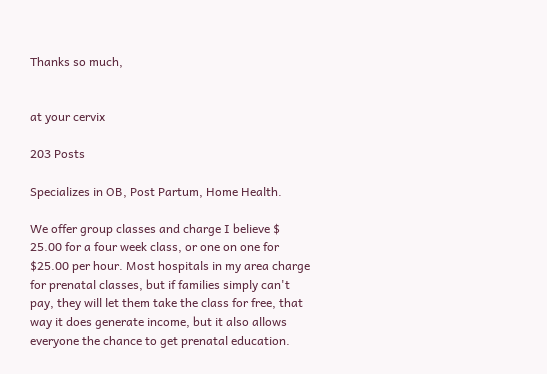Thanks so much,


at your cervix

203 Posts

Specializes in OB, Post Partum, Home Health.

We offer group classes and charge I believe $ 25.00 for a four week class, or one on one for $25.00 per hour. Most hospitals in my area charge for prenatal classes, but if families simply can't pay, they will let them take the class for free, that way it does generate income, but it also allows everyone the chance to get prenatal education.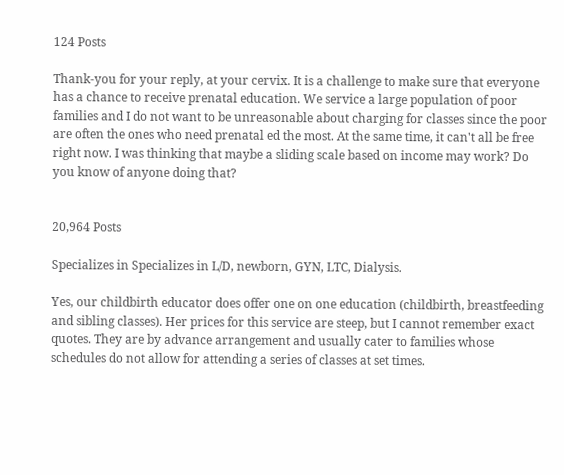124 Posts

Thank-you for your reply, at your cervix. It is a challenge to make sure that everyone has a chance to receive prenatal education. We service a large population of poor families and I do not want to be unreasonable about charging for classes since the poor are often the ones who need prenatal ed the most. At the same time, it can't all be free right now. I was thinking that maybe a sliding scale based on income may work? Do you know of anyone doing that?


20,964 Posts

Specializes in Specializes in L/D, newborn, GYN, LTC, Dialysis.

Yes, our childbirth educator does offer one on one education (childbirth, breastfeeding and sibling classes). Her prices for this service are steep, but I cannot remember exact quotes. They are by advance arrangement and usually cater to families whose schedules do not allow for attending a series of classes at set times.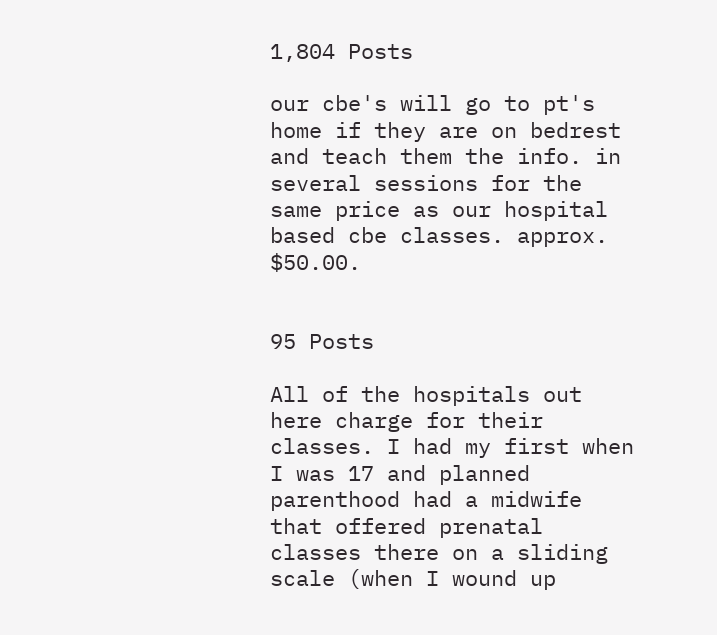1,804 Posts

our cbe's will go to pt's home if they are on bedrest and teach them the info. in several sessions for the same price as our hospital based cbe classes. approx. $50.00.


95 Posts

All of the hospitals out here charge for their classes. I had my first when I was 17 and planned parenthood had a midwife that offered prenatal classes there on a sliding scale (when I wound up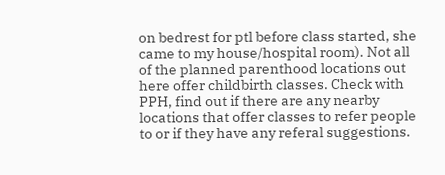on bedrest for ptl before class started, she came to my house/hospital room). Not all of the planned parenthood locations out here offer childbirth classes. Check with PPH, find out if there are any nearby locations that offer classes to refer people to or if they have any referal suggestions.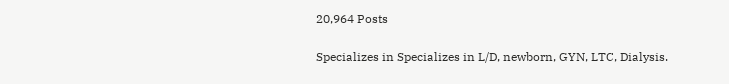20,964 Posts

Specializes in Specializes in L/D, newborn, GYN, LTC, Dialysis.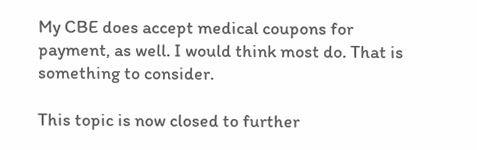My CBE does accept medical coupons for payment, as well. I would think most do. That is something to consider.

This topic is now closed to further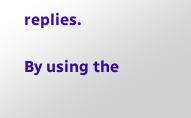replies.

By using the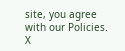site, you agree with our Policies. X